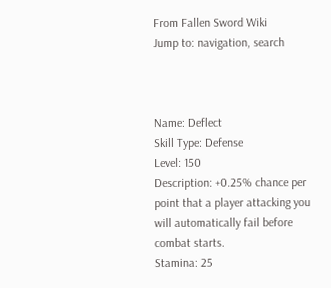From Fallen Sword Wiki
Jump to: navigation, search



Name: Deflect
Skill Type: Defense
Level: 150
Description: +0.25% chance per point that a player attacking you will automatically fail before combat starts.
Stamina: 25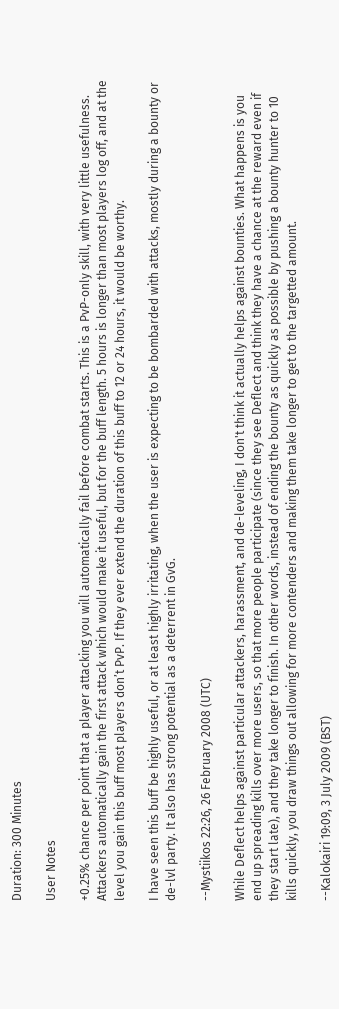Duration: 300 Minutes

User Notes

+0.25% chance per point that a player attacking you will automatically fail before combat starts. This is a PvP-only skill, with very little usefulness. Attackers automatically gain the first attack which would make it useful, but for the buff length. 5 hours is longer than most players log off, and at the level you gain this buff most players don’t PvP. If they ever extend the duration of this buff to 12 or 24 hours, it would be worthy.

I have seen this buff be highly useful, or at least highly irritating, when the user is expecting to be bombarded with attacks, mostly during a bounty or de-lvl party. It also has strong potential as a deterrent in GvG.

--Mystiikos 22:26, 26 February 2008 (UTC)

While Deflect helps against particular attackers, harassment, and de-leveling, I don't think it actually helps against bounties. What happens is you end up spreading kills over more users, so that more people participate (since they see Deflect and think they have a chance at the reward even if they start late), and they take longer to finish. In other words, instead of ending the bounty as quickly as possible by pushing a bounty hunter to 10 kills quickly, you draw things out allowing for more contenders and making them take longer to get to the targetted amount.

--Kalokairi 19:09, 3 July 2009 (BST)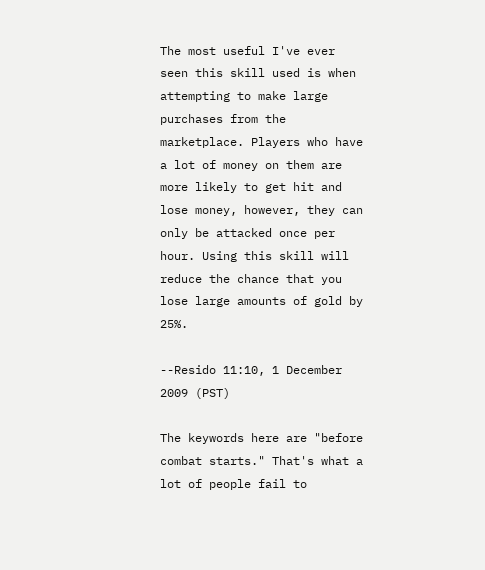The most useful I've ever seen this skill used is when attempting to make large purchases from the marketplace. Players who have a lot of money on them are more likely to get hit and lose money, however, they can only be attacked once per hour. Using this skill will reduce the chance that you lose large amounts of gold by 25%.

--Resido 11:10, 1 December 2009 (PST)

The keywords here are "before combat starts." That's what a lot of people fail to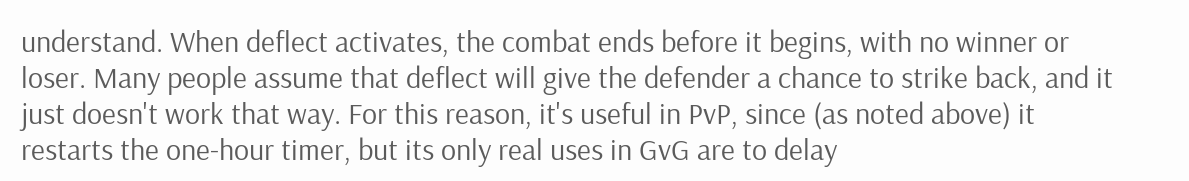understand. When deflect activates, the combat ends before it begins, with no winner or loser. Many people assume that deflect will give the defender a chance to strike back, and it just doesn't work that way. For this reason, it's useful in PvP, since (as noted above) it restarts the one-hour timer, but its only real uses in GvG are to delay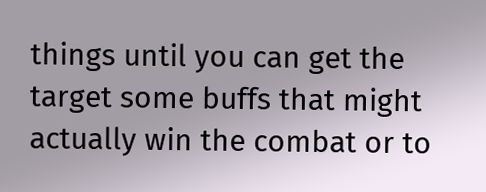things until you can get the target some buffs that might actually win the combat or to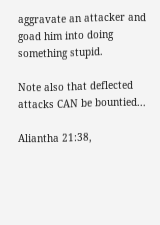aggravate an attacker and goad him into doing something stupid.

Note also that deflected attacks CAN be bountied...

Aliantha 21:38,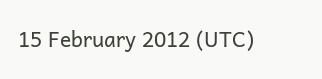15 February 2012 (UTC)